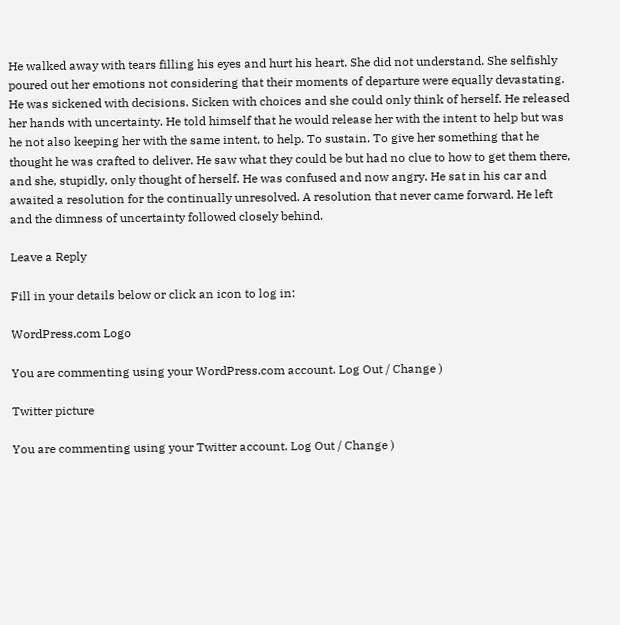He walked away with tears filling his eyes and hurt his heart. She did not understand. She selfishly poured out her emotions not considering that their moments of departure were equally devastating. He was sickened with decisions. Sicken with choices and she could only think of herself. He released her hands with uncertainty. He told himself that he would release her with the intent to help but was he not also keeping her with the same intent, to help. To sustain. To give her something that he thought he was crafted to deliver. He saw what they could be but had no clue to how to get them there, and she, stupidly, only thought of herself. He was confused and now angry. He sat in his car and awaited a resolution for the continually unresolved. A resolution that never came forward. He left and the dimness of uncertainty followed closely behind.

Leave a Reply

Fill in your details below or click an icon to log in:

WordPress.com Logo

You are commenting using your WordPress.com account. Log Out / Change )

Twitter picture

You are commenting using your Twitter account. Log Out / Change )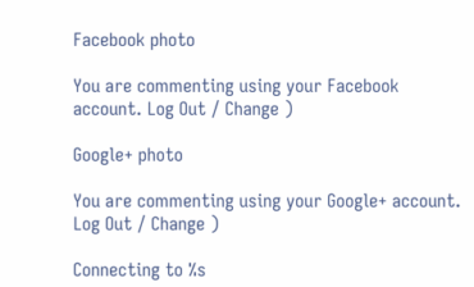Facebook photo

You are commenting using your Facebook account. Log Out / Change )

Google+ photo

You are commenting using your Google+ account. Log Out / Change )

Connecting to %s